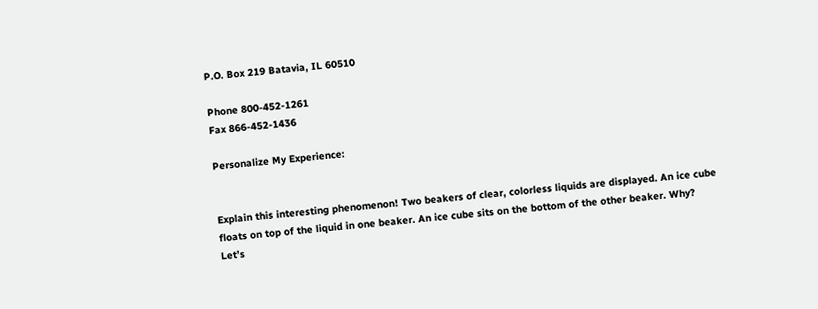P.O. Box 219 Batavia, IL 60510

Phone 800-452-1261
Fax 866-452-1436

Personalize My Experience:


Explain this interesting phenomenon! Two beakers of clear, colorless liquids are displayed. An ice cube floats on top of the liquid in one beaker. An ice cube sits on the bottom of the other beaker. Why? Let’s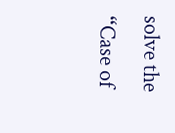solve the “Case of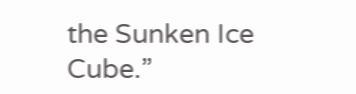the Sunken Ice Cube.”